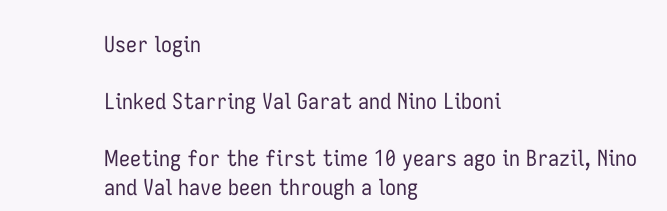User login

Linked Starring Val Garat and Nino Liboni

Meeting for the first time 10 years ago in Brazil, Nino and Val have been through a long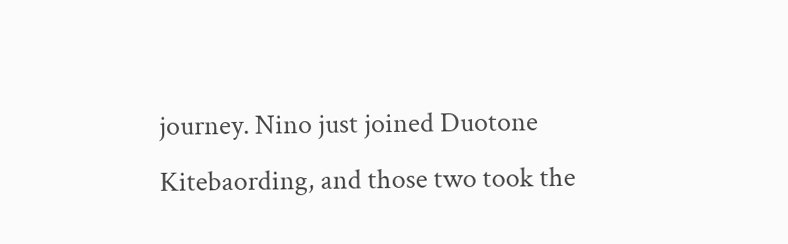journey. Nino just joined Duotone Kitebaording, and those two took the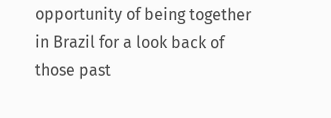opportunity of being together in Brazil for a look back of those past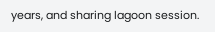years, and sharing lagoon session.